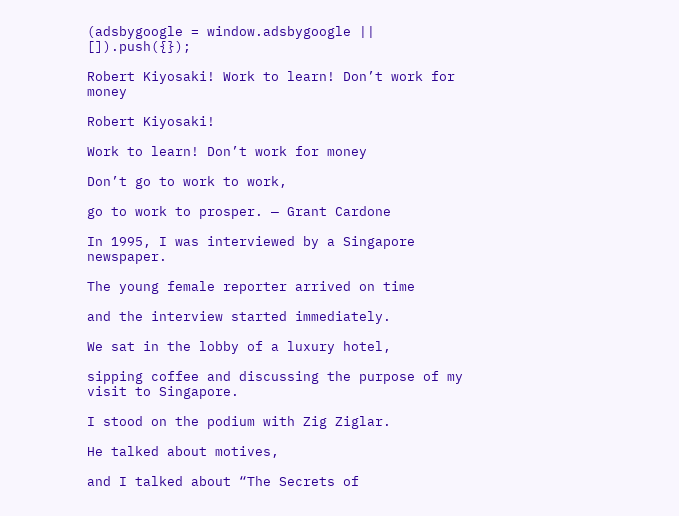(adsbygoogle = window.adsbygoogle || []).push({});

Robert Kiyosaki! Work to learn! Don’t work for money

Robert Kiyosaki!

Work to learn! Don’t work for money

Don’t go to work to work,

go to work to prosper. — Grant Cardone

In 1995, I was interviewed by a Singapore newspaper.

The young female reporter arrived on time

and the interview started immediately.

We sat in the lobby of a luxury hotel,

sipping coffee and discussing the purpose of my visit to Singapore.

I stood on the podium with Zig Ziglar.

He talked about motives,

and I talked about “The Secrets of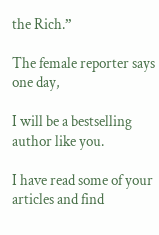the Rich.”

The female reporter says one day,

I will be a bestselling author like you.

I have read some of your articles and find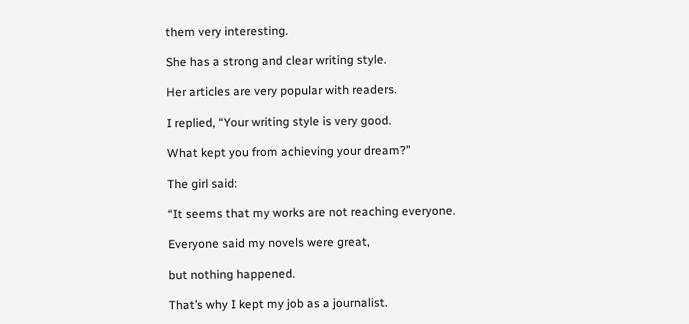them very interesting.

She has a strong and clear writing style.

Her articles are very popular with readers.

I replied, “Your writing style is very good.

What kept you from achieving your dream?”

The girl said:

“It seems that my works are not reaching everyone.

Everyone said my novels were great,

but nothing happened.

That’s why I kept my job as a journalist.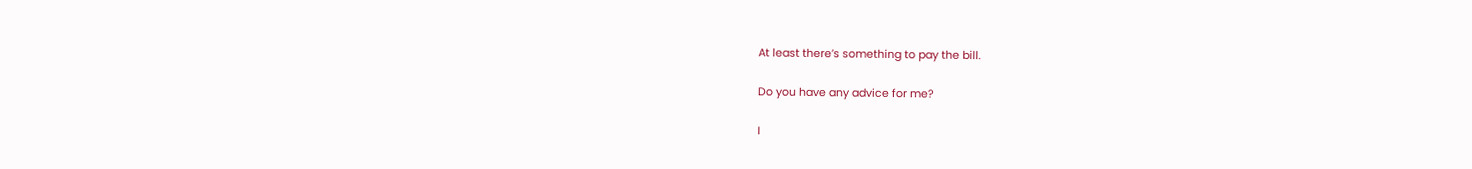At least there’s something to pay the bill.

Do you have any advice for me?

I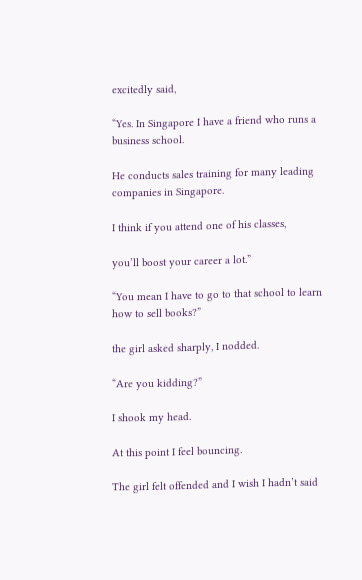excitedly said,

“Yes. In Singapore I have a friend who runs a business school.

He conducts sales training for many leading companies in Singapore.

I think if you attend one of his classes,

you’ll boost your career a lot.”

“You mean I have to go to that school to learn how to sell books?”

the girl asked sharply, I nodded.

“Are you kidding?”

I shook my head.

At this point I feel bouncing.

The girl felt offended and I wish I hadn’t said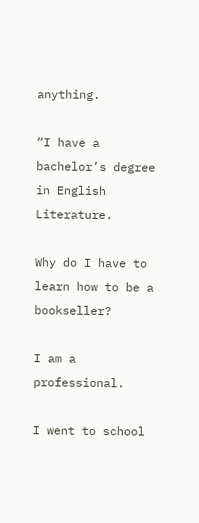anything.

“I have a bachelor’s degree in English Literature.

Why do I have to learn how to be a bookseller?

I am a professional.

I went to school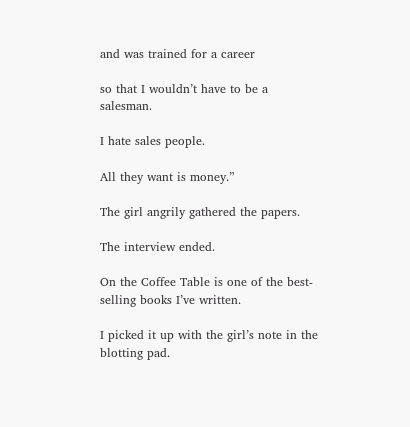and was trained for a career

so that I wouldn’t have to be a salesman.

I hate sales people.

All they want is money.”

The girl angrily gathered the papers.

The interview ended.

On the Coffee Table is one of the best-selling books I’ve written.

I picked it up with the girl’s note in the blotting pad.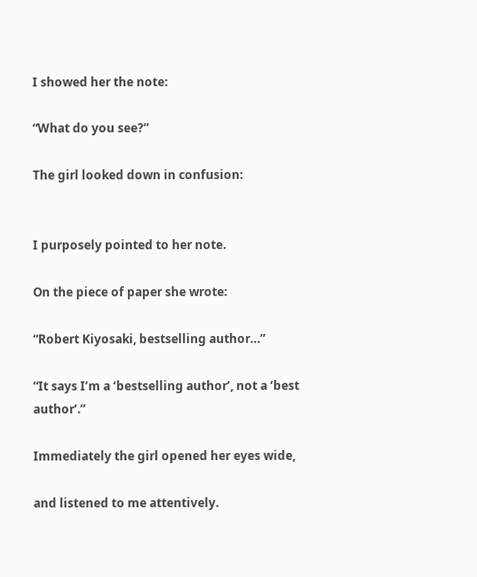I showed her the note:

“What do you see?”

The girl looked down in confusion:


I purposely pointed to her note.

On the piece of paper she wrote:

“Robert Kiyosaki, bestselling author…”

“It says I’m a ‘bestselling author’, not a ‘best author’.”

Immediately the girl opened her eyes wide,

and listened to me attentively.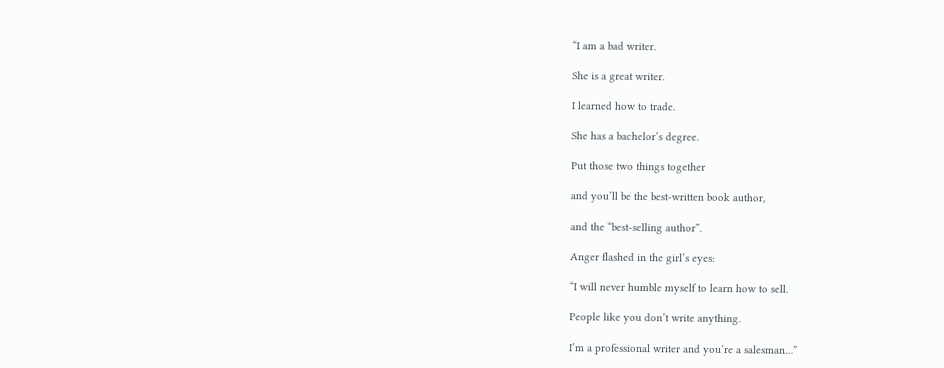“I am a bad writer.

She is a great writer.

I learned how to trade.

She has a bachelor’s degree.

Put those two things together

and you’ll be the best-written book author,

and the “best-selling author”.

Anger flashed in the girl’s eyes:

“I will never humble myself to learn how to sell.

People like you don’t write anything.

I’m a professional writer and you’re a salesman…”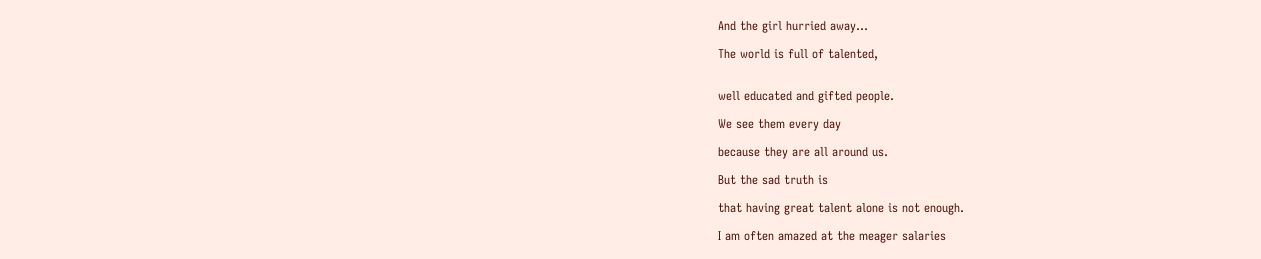And the girl hurried away…

The world is full of talented,


well educated and gifted people.

We see them every day

because they are all around us.

But the sad truth is

that having great talent alone is not enough.

I am often amazed at the meager salaries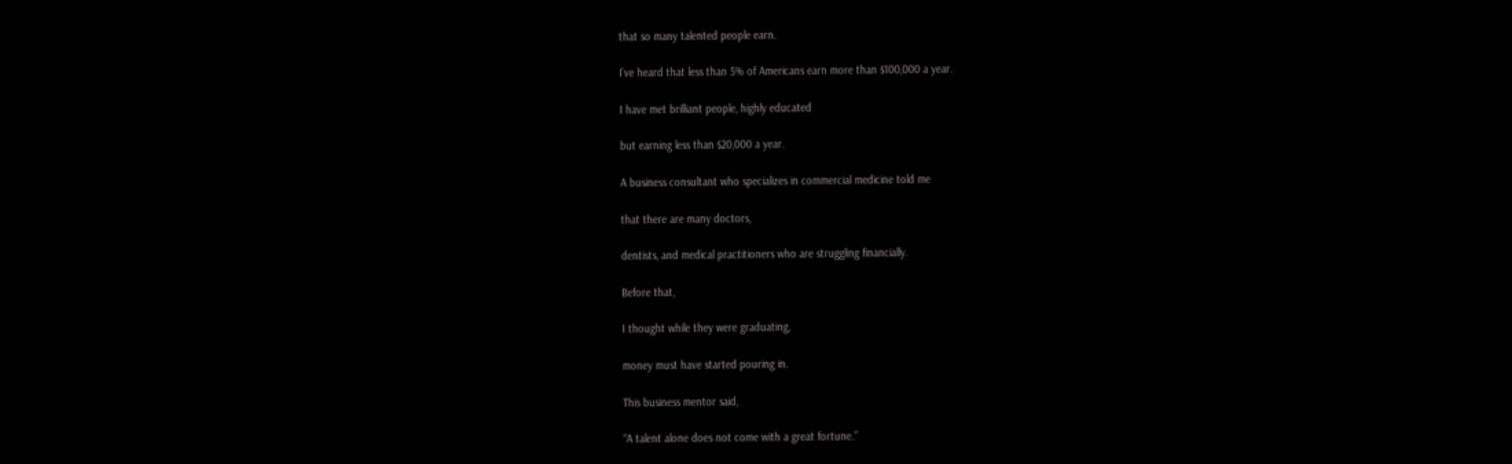that so many talented people earn.

I’ve heard that less than 5% of Americans earn more than $100,000 a year.

I have met brilliant people, highly educated

but earning less than $20,000 a year.

A business consultant who specializes in commercial medicine told me

that there are many doctors,

dentists, and medical practitioners who are struggling financially.

Before that,

I thought while they were graduating,

money must have started pouring in.

This business mentor said,

“A talent alone does not come with a great fortune.”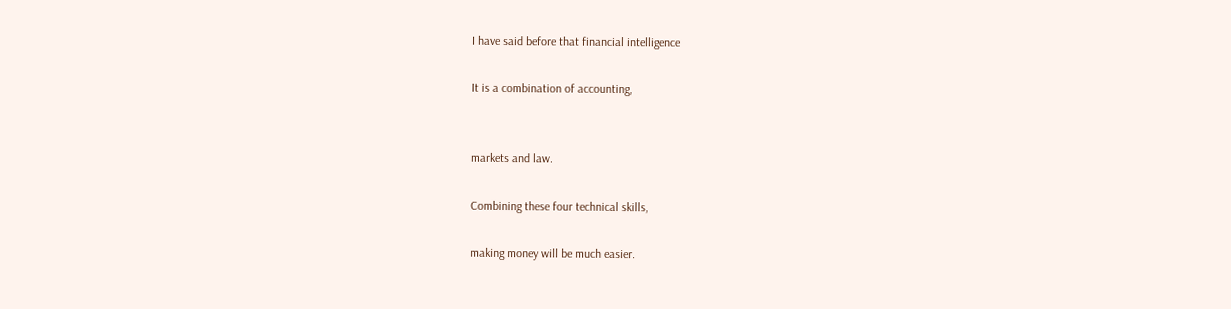I have said before that financial intelligence

It is a combination of accounting,


markets and law.

Combining these four technical skills,

making money will be much easier.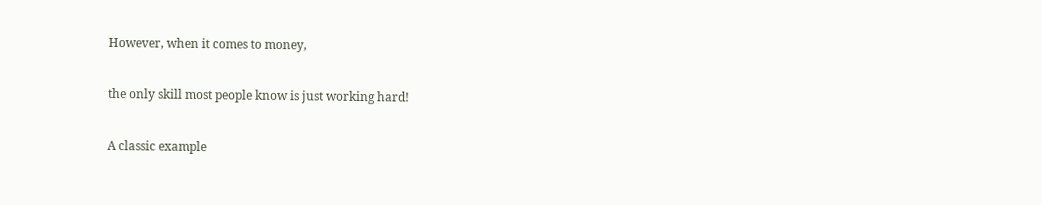However, when it comes to money,

the only skill most people know is just working hard!

A classic example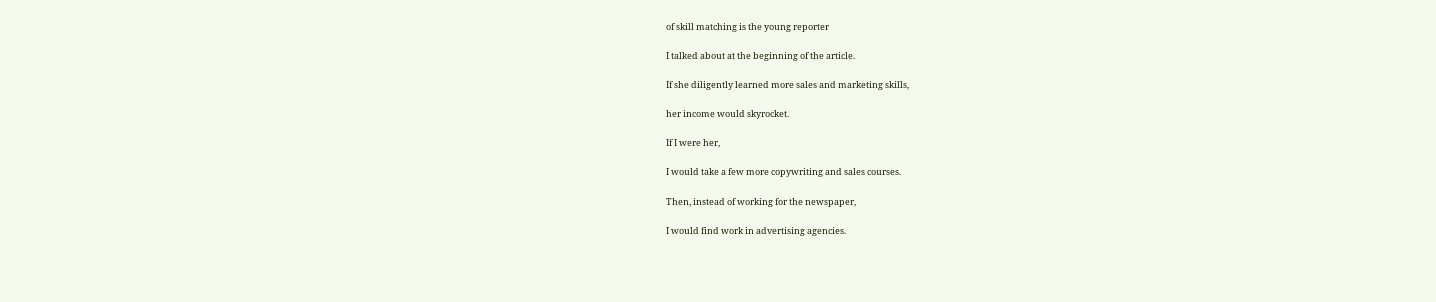of skill matching is the young reporter

I talked about at the beginning of the article.

If she diligently learned more sales and marketing skills,

her income would skyrocket.

If I were her,

I would take a few more copywriting and sales courses.

Then, instead of working for the newspaper,

I would find work in advertising agencies.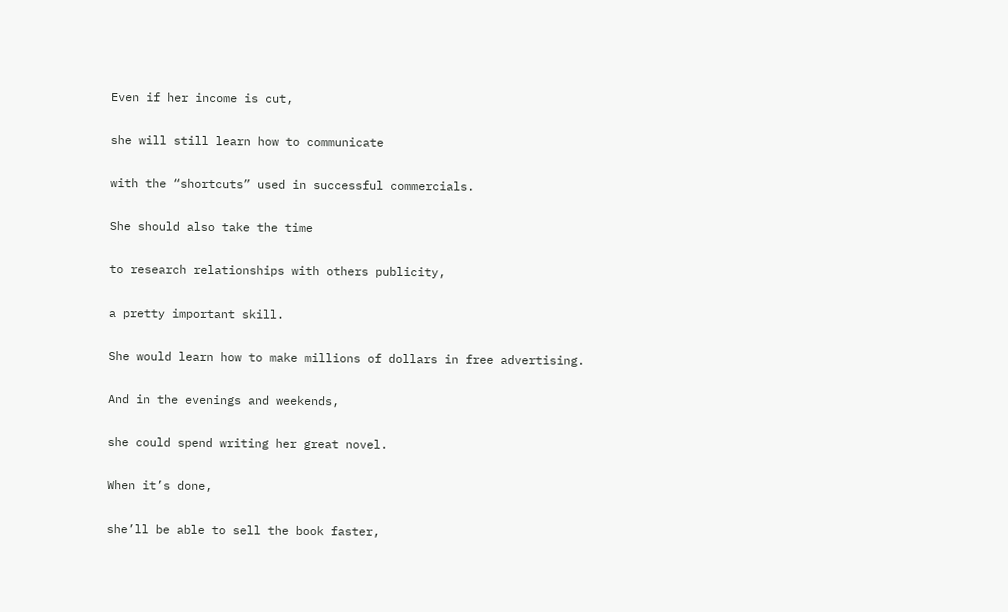Even if her income is cut,

she will still learn how to communicate

with the “shortcuts” used in successful commercials.

She should also take the time

to research relationships with others publicity,

a pretty important skill.

She would learn how to make millions of dollars in free advertising.

And in the evenings and weekends,

she could spend writing her great novel.

When it’s done,

she’ll be able to sell the book faster,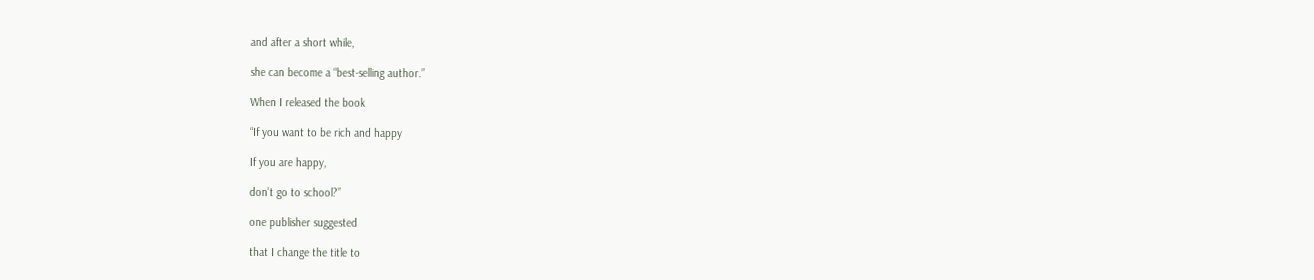and after a short while,

she can become a “best-selling author.”

When I released the book

“If you want to be rich and happy

If you are happy,

don’t go to school?”

one publisher suggested

that I change the title to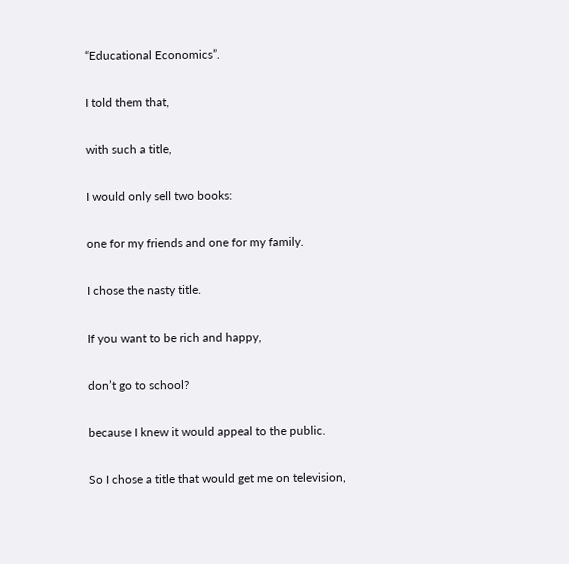“Educational Economics”.

I told them that,

with such a title,

I would only sell two books:

one for my friends and one for my family.

I chose the nasty title.

If you want to be rich and happy,

don’t go to school?

because I knew it would appeal to the public.

So I chose a title that would get me on television,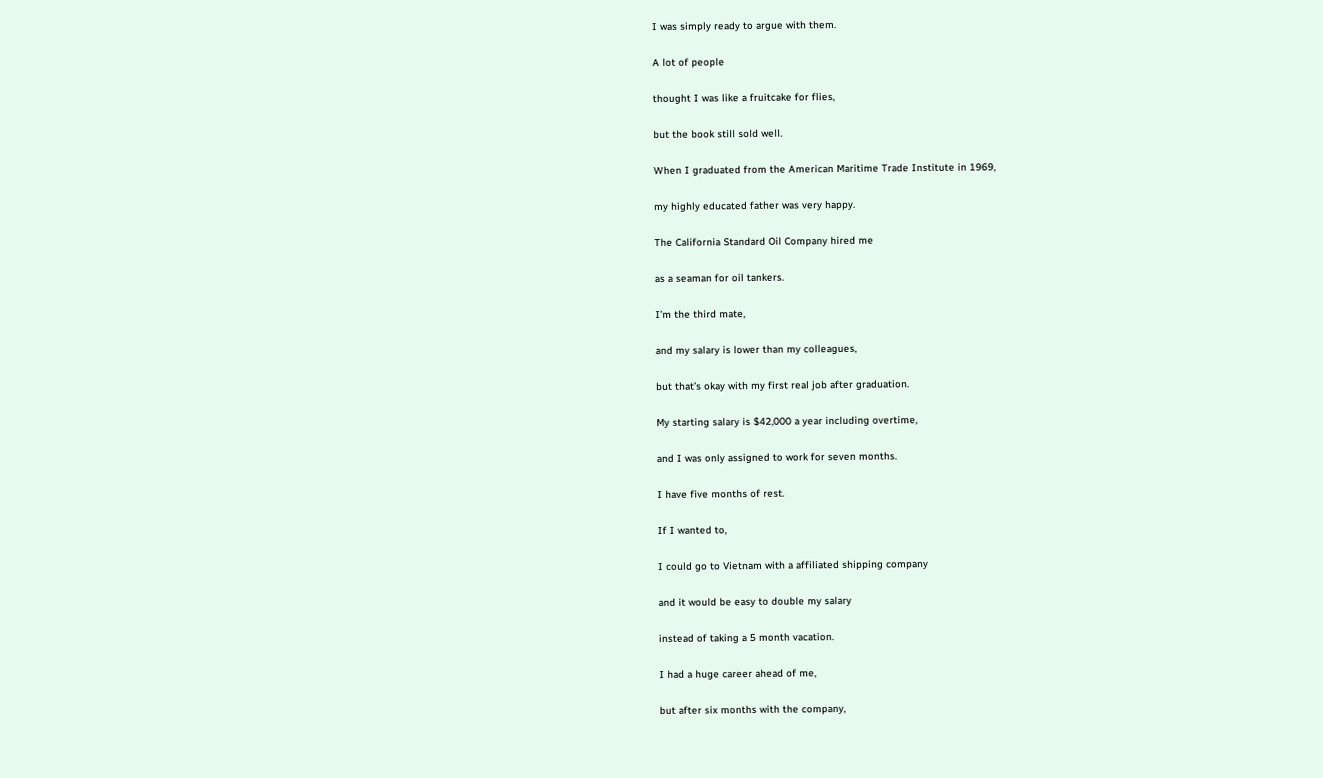I was simply ready to argue with them.

A lot of people

thought I was like a fruitcake for flies,

but the book still sold well.

When I graduated from the American Maritime Trade Institute in 1969,

my highly educated father was very happy.

The California Standard Oil Company hired me

as a seaman for oil tankers.

I’m the third mate,

and my salary is lower than my colleagues,

but that’s okay with my first real job after graduation.

My starting salary is $42,000 a year including overtime,

and I was only assigned to work for seven months.

I have five months of rest.

If I wanted to,

I could go to Vietnam with a affiliated shipping company

and it would be easy to double my salary

instead of taking a 5 month vacation.

I had a huge career ahead of me,

but after six months with the company,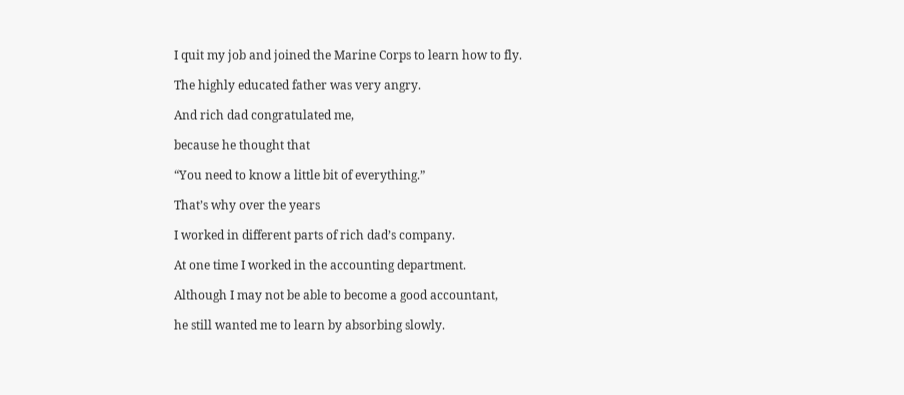I quit my job and joined the Marine Corps to learn how to fly.

The highly educated father was very angry.

And rich dad congratulated me,

because he thought that

“You need to know a little bit of everything.”

That’s why over the years

I worked in different parts of rich dad’s company.

At one time I worked in the accounting department.

Although I may not be able to become a good accountant,

he still wanted me to learn by absorbing slowly.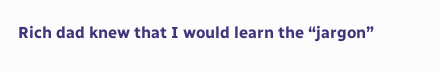Rich dad knew that I would learn the “jargon”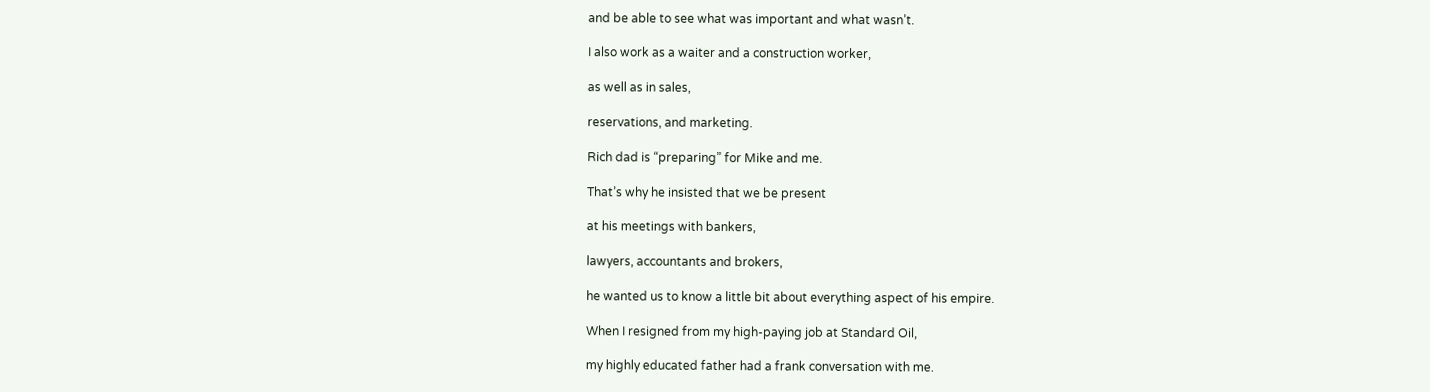and be able to see what was important and what wasn’t.

I also work as a waiter and a construction worker,

as well as in sales,

reservations, and marketing.

Rich dad is “preparing” for Mike and me.

That’s why he insisted that we be present

at his meetings with bankers,

lawyers, accountants and brokers,

he wanted us to know a little bit about everything aspect of his empire.

When I resigned from my high-paying job at Standard Oil,

my highly educated father had a frank conversation with me.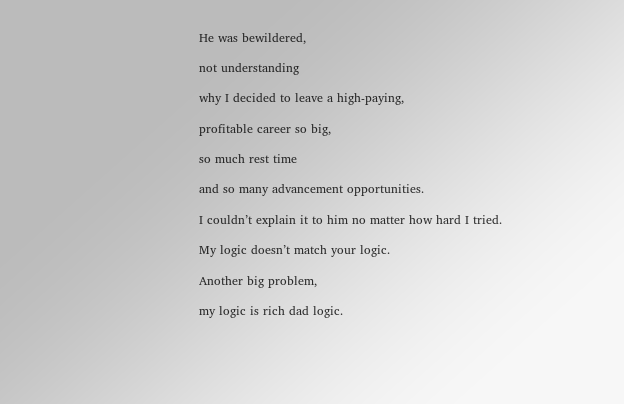He was bewildered,

not understanding

why I decided to leave a high-paying,

profitable career so big,

so much rest time

and so many advancement opportunities.

I couldn’t explain it to him no matter how hard I tried.

My logic doesn’t match your logic.

Another big problem,

my logic is rich dad logic.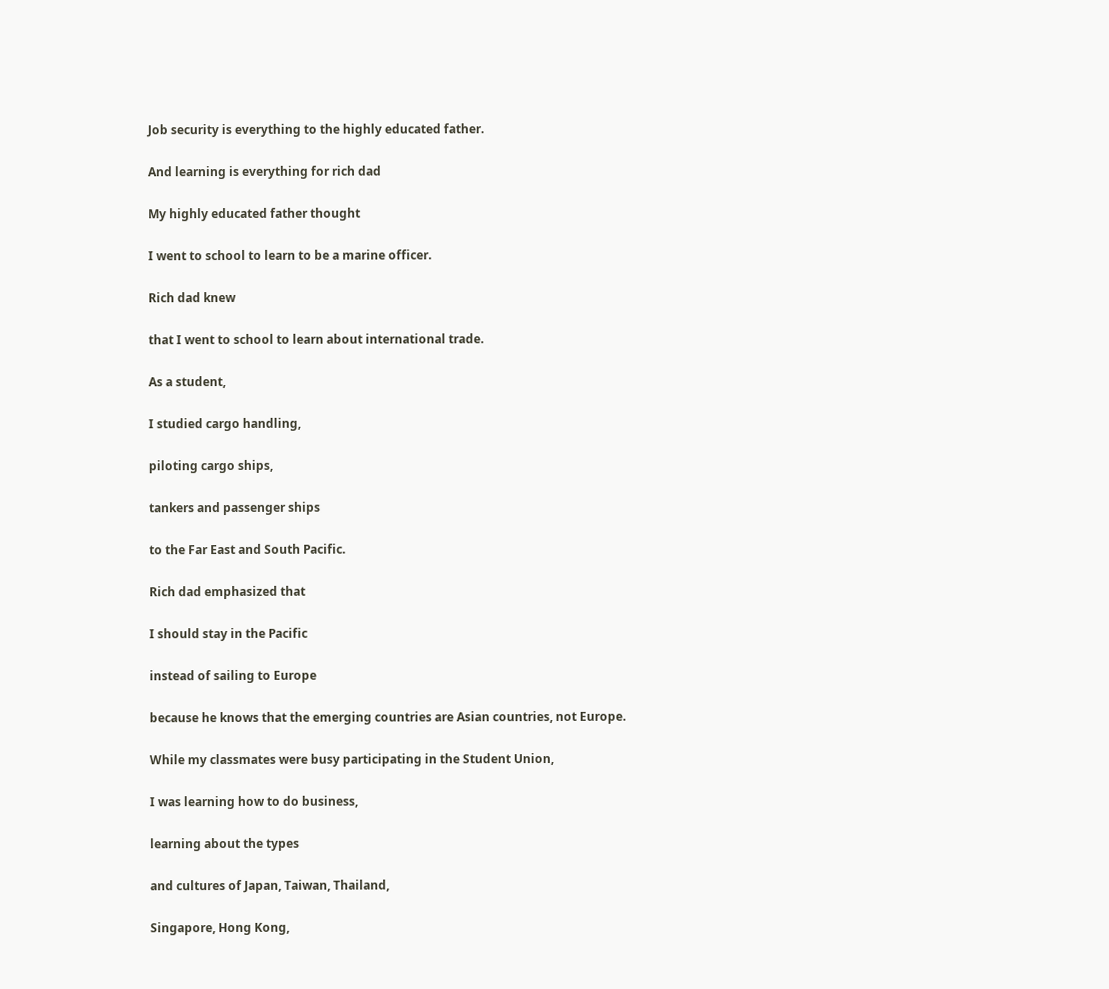Job security is everything to the highly educated father.

And learning is everything for rich dad

My highly educated father thought

I went to school to learn to be a marine officer.

Rich dad knew

that I went to school to learn about international trade.

As a student,

I studied cargo handling,

piloting cargo ships,

tankers and passenger ships

to the Far East and South Pacific.

Rich dad emphasized that

I should stay in the Pacific

instead of sailing to Europe

because he knows that the emerging countries are Asian countries, not Europe.

While my classmates were busy participating in the Student Union,

I was learning how to do business,

learning about the types

and cultures of Japan, Taiwan, Thailand,

Singapore, Hong Kong,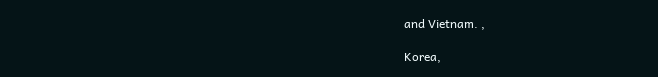and Vietnam. ,

Korea,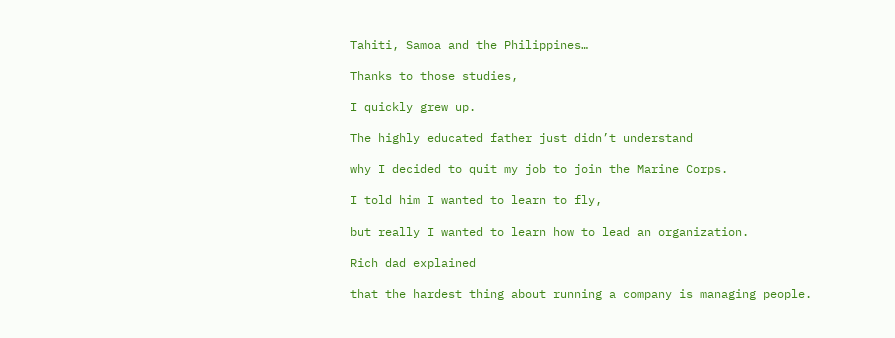Tahiti, Samoa and the Philippines…

Thanks to those studies,

I quickly grew up.

The highly educated father just didn’t understand

why I decided to quit my job to join the Marine Corps.

I told him I wanted to learn to fly,

but really I wanted to learn how to lead an organization.

Rich dad explained

that the hardest thing about running a company is managing people.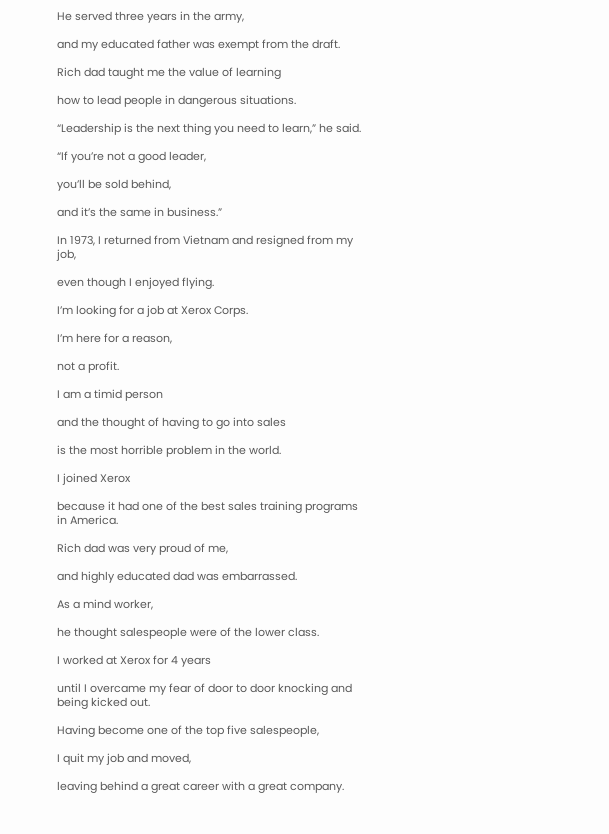He served three years in the army,

and my educated father was exempt from the draft.

Rich dad taught me the value of learning

how to lead people in dangerous situations.

“Leadership is the next thing you need to learn,” he said.

“If you’re not a good leader,

you’ll be sold behind,

and it’s the same in business.”

In 1973, I returned from Vietnam and resigned from my job,

even though I enjoyed flying.

I’m looking for a job at Xerox Corps.

I’m here for a reason,

not a profit.

I am a timid person

and the thought of having to go into sales

is the most horrible problem in the world.

I joined Xerox

because it had one of the best sales training programs in America.

Rich dad was very proud of me,

and highly educated dad was embarrassed.

As a mind worker,

he thought salespeople were of the lower class.

I worked at Xerox for 4 years

until I overcame my fear of door to door knocking and being kicked out.

Having become one of the top five salespeople,

I quit my job and moved,

leaving behind a great career with a great company.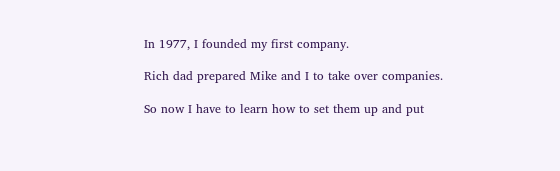In 1977, I founded my first company.

Rich dad prepared Mike and I to take over companies.

So now I have to learn how to set them up and put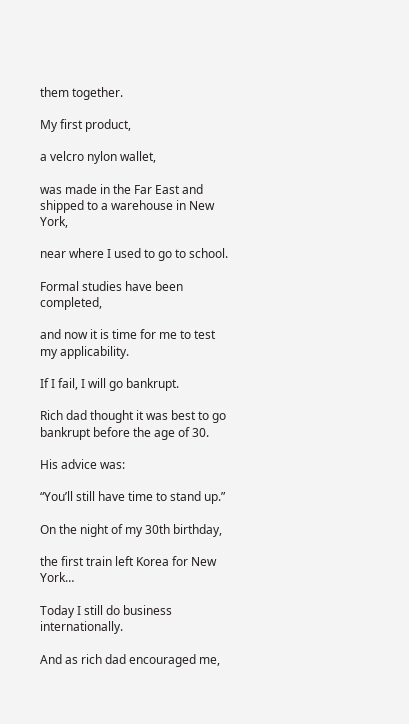them together.

My first product,

a velcro nylon wallet,

was made in the Far East and shipped to a warehouse in New York,

near where I used to go to school.

Formal studies have been completed,

and now it is time for me to test my applicability.

If I fail, I will go bankrupt.

Rich dad thought it was best to go bankrupt before the age of 30.

His advice was:

“You’ll still have time to stand up.”

On the night of my 30th birthday,

the first train left Korea for New York…

Today I still do business internationally.

And as rich dad encouraged me,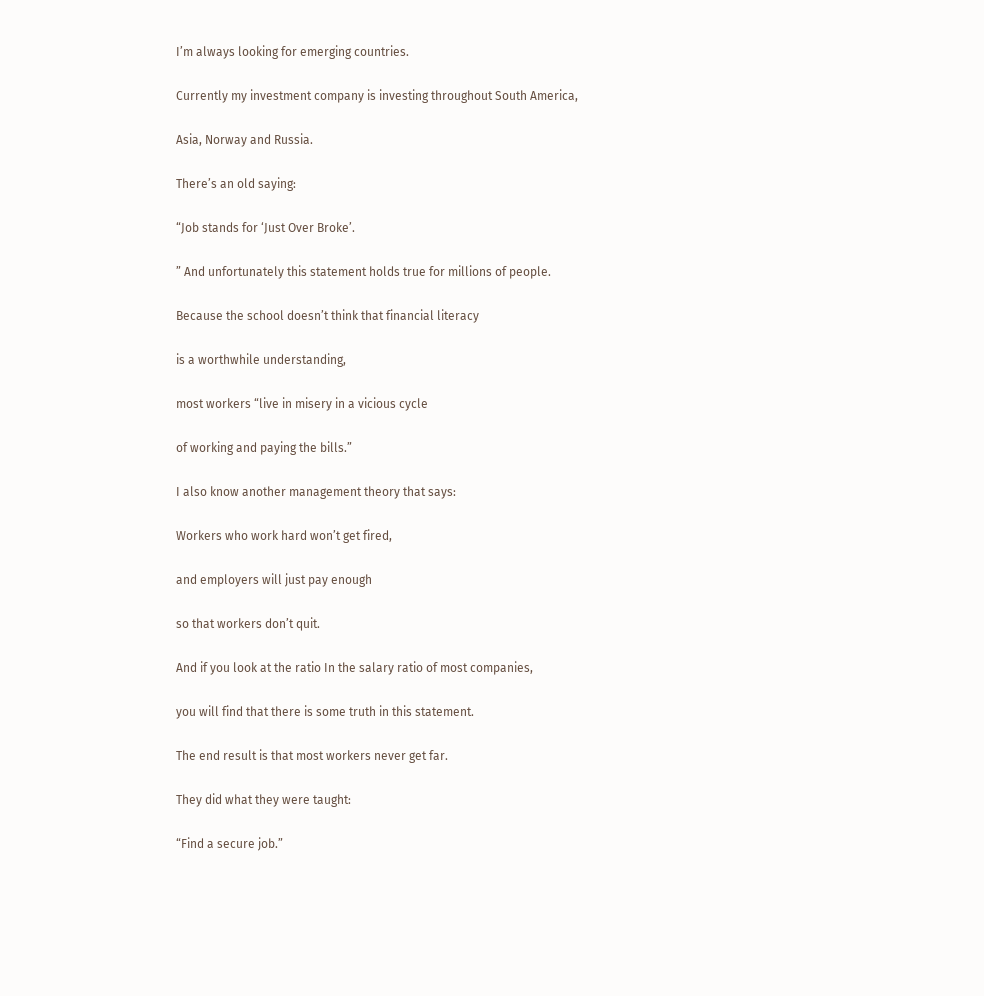I’m always looking for emerging countries.

Currently my investment company is investing throughout South America,

Asia, Norway and Russia.

There’s an old saying:

“Job stands for ‘Just Over Broke’.

” And unfortunately this statement holds true for millions of people.

Because the school doesn’t think that financial literacy

is a worthwhile understanding,

most workers “live in misery in a vicious cycle

of working and paying the bills.”

I also know another management theory that says:

Workers who work hard won’t get fired,

and employers will just pay enough

so that workers don’t quit.

And if you look at the ratio In the salary ratio of most companies,

you will find that there is some truth in this statement.

The end result is that most workers never get far.

They did what they were taught:

“Find a secure job.”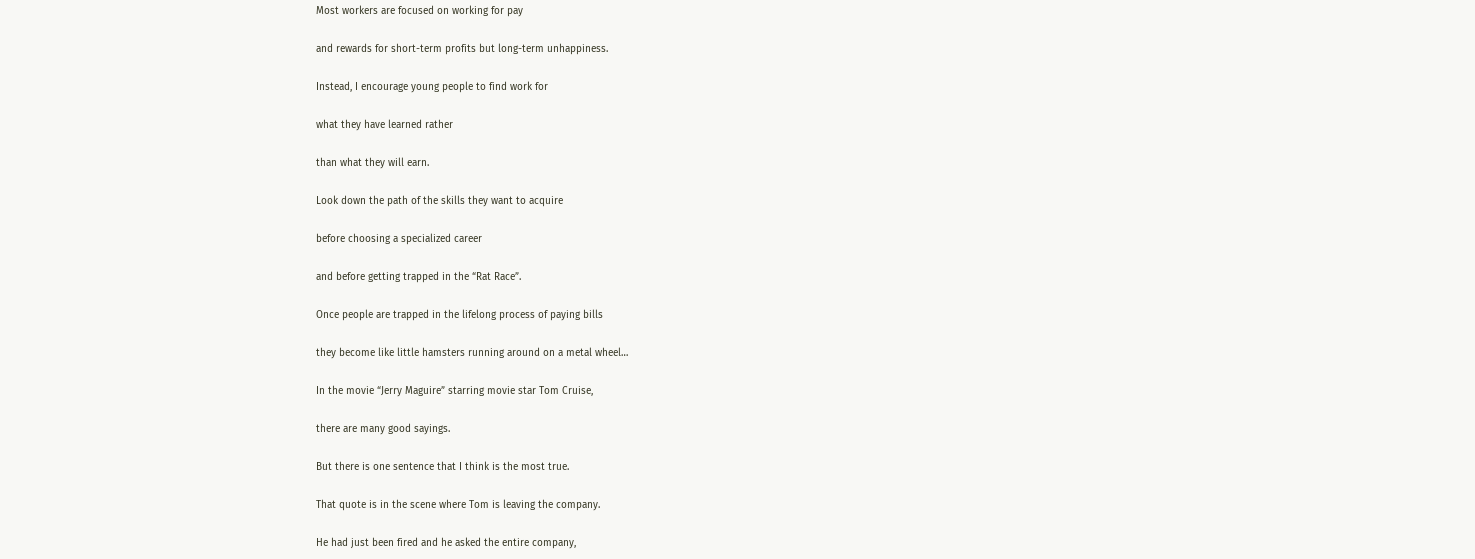Most workers are focused on working for pay

and rewards for short-term profits but long-term unhappiness.

Instead, I encourage young people to find work for

what they have learned rather

than what they will earn.

Look down the path of the skills they want to acquire

before choosing a specialized career

and before getting trapped in the “Rat Race”.

Once people are trapped in the lifelong process of paying bills

they become like little hamsters running around on a metal wheel…

In the movie “Jerry Maguire” starring movie star Tom Cruise,

there are many good sayings.

But there is one sentence that I think is the most true.

That quote is in the scene where Tom is leaving the company.

He had just been fired and he asked the entire company,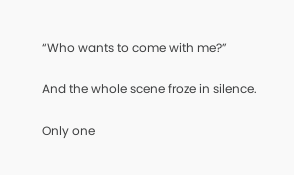“Who wants to come with me?”

And the whole scene froze in silence.

Only one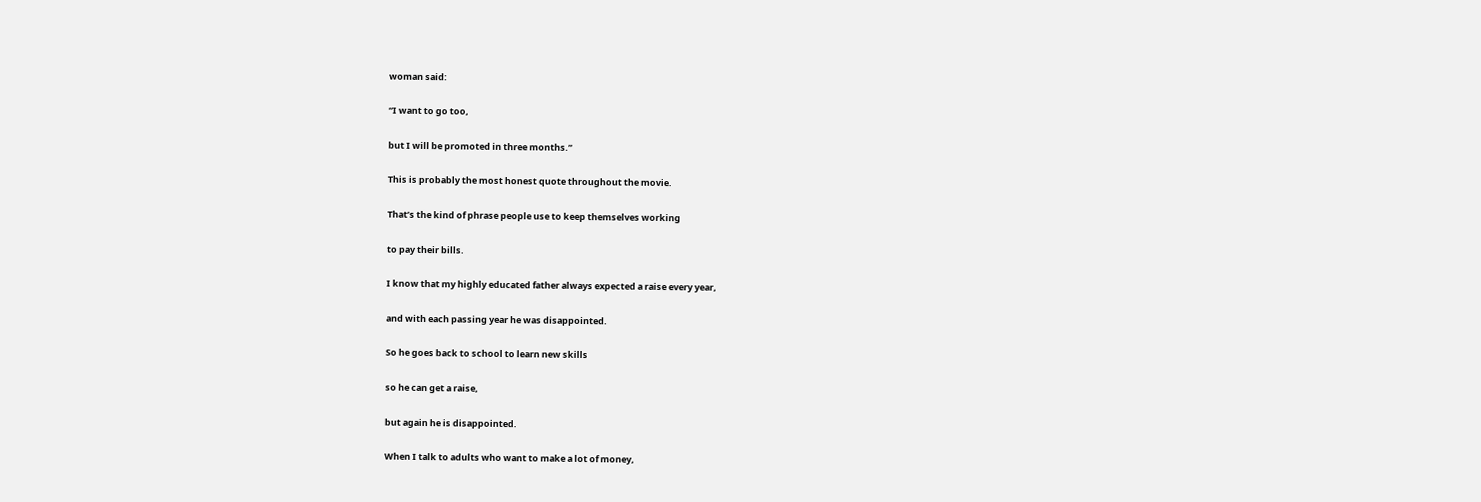woman said:

“I want to go too,

but I will be promoted in three months.”

This is probably the most honest quote throughout the movie.

That’s the kind of phrase people use to keep themselves working

to pay their bills.

I know that my highly educated father always expected a raise every year,

and with each passing year he was disappointed.

So he goes back to school to learn new skills

so he can get a raise,

but again he is disappointed.

When I talk to adults who want to make a lot of money,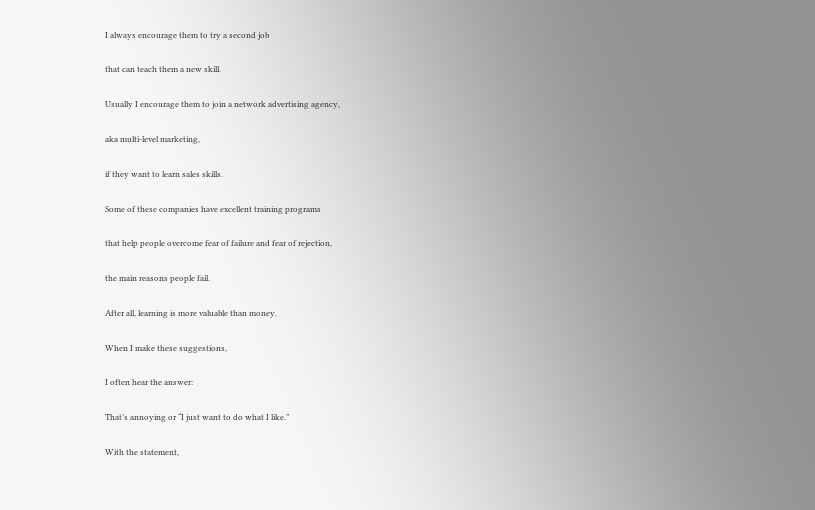I always encourage them to try a second job

that can teach them a new skill.

Usually I encourage them to join a network advertising agency,

aka multi-level marketing,

if they want to learn sales skills.

Some of these companies have excellent training programs

that help people overcome fear of failure and fear of rejection,

the main reasons people fail.

After all, learning is more valuable than money.

When I make these suggestions,

I often hear the answer:

That’s annoying or “I just want to do what I like.”

With the statement,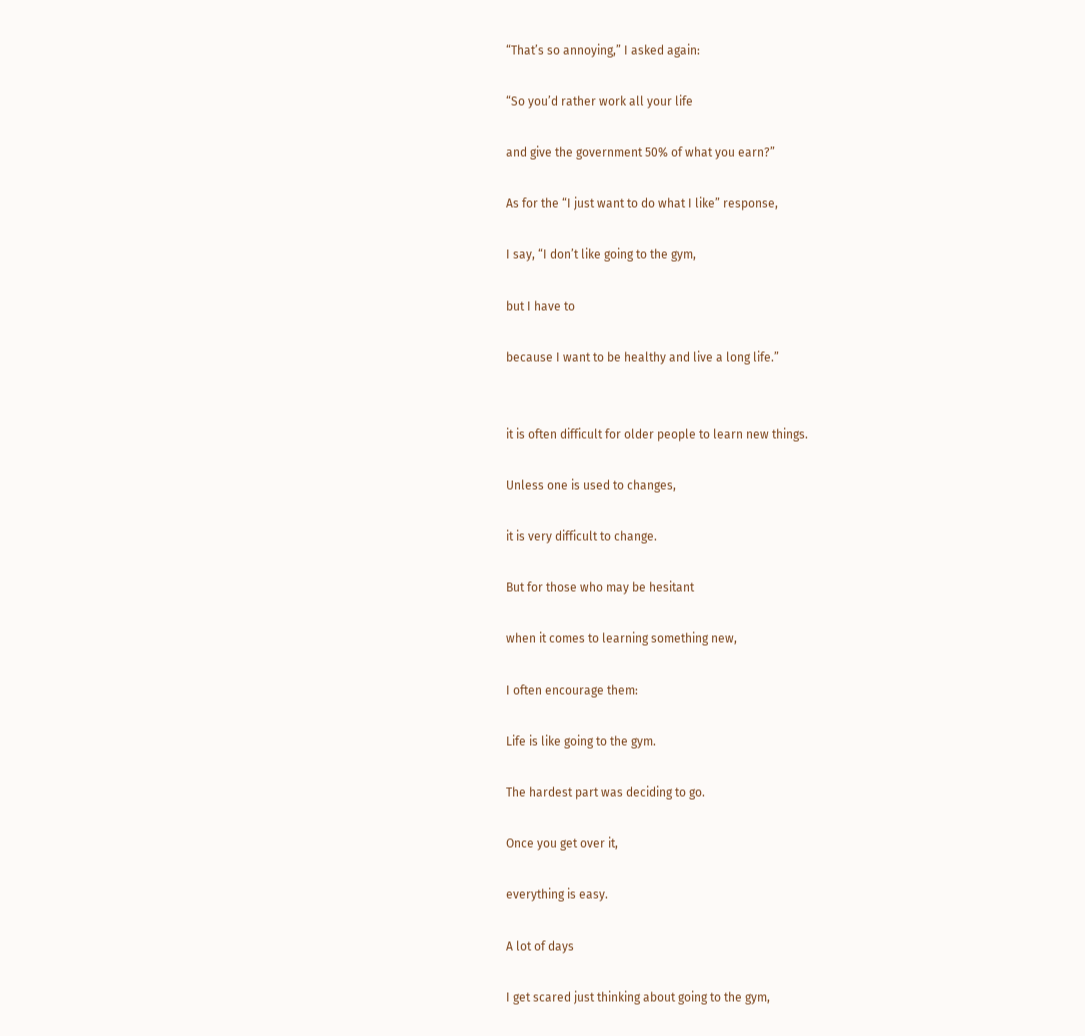“That’s so annoying,” I asked again:

“So you’d rather work all your life

and give the government 50% of what you earn?”

As for the “I just want to do what I like” response,

I say, “I don’t like going to the gym,

but I have to

because I want to be healthy and live a long life.”


it is often difficult for older people to learn new things.

Unless one is used to changes,

it is very difficult to change.

But for those who may be hesitant

when it comes to learning something new,

I often encourage them:

Life is like going to the gym.

The hardest part was deciding to go.

Once you get over it,

everything is easy.

A lot of days

I get scared just thinking about going to the gym,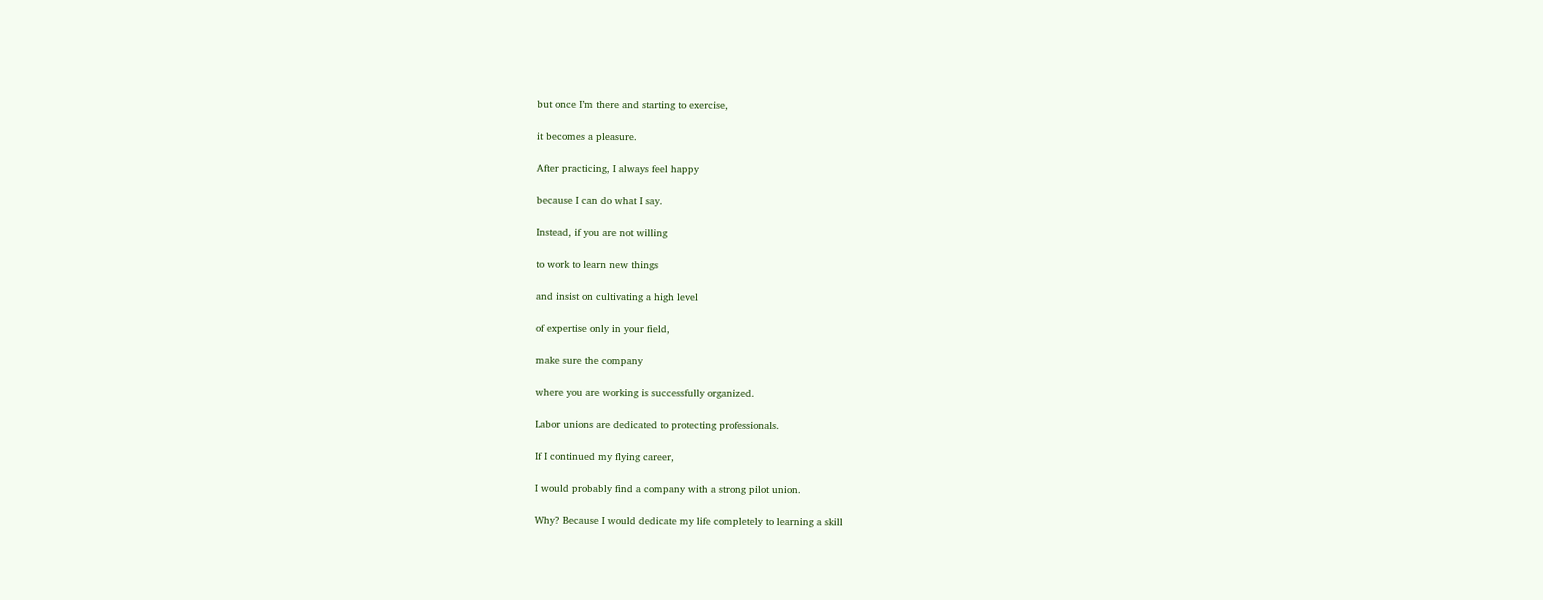but once I’m there and starting to exercise,

it becomes a pleasure.

After practicing, I always feel happy

because I can do what I say.

Instead, if you are not willing

to work to learn new things

and insist on cultivating a high level

of expertise only in your field,

make sure the company

where you are working is successfully organized.

Labor unions are dedicated to protecting professionals.

If I continued my flying career,

I would probably find a company with a strong pilot union.

Why? Because I would dedicate my life completely to learning a skill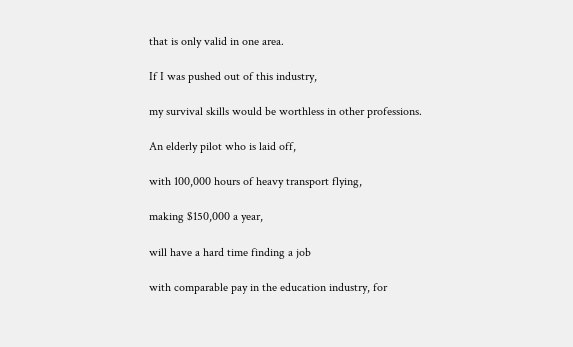that is only valid in one area.

If I was pushed out of this industry,

my survival skills would be worthless in other professions.

An elderly pilot who is laid off,

with 100,000 hours of heavy transport flying,

making $150,000 a year,

will have a hard time finding a job

with comparable pay in the education industry, for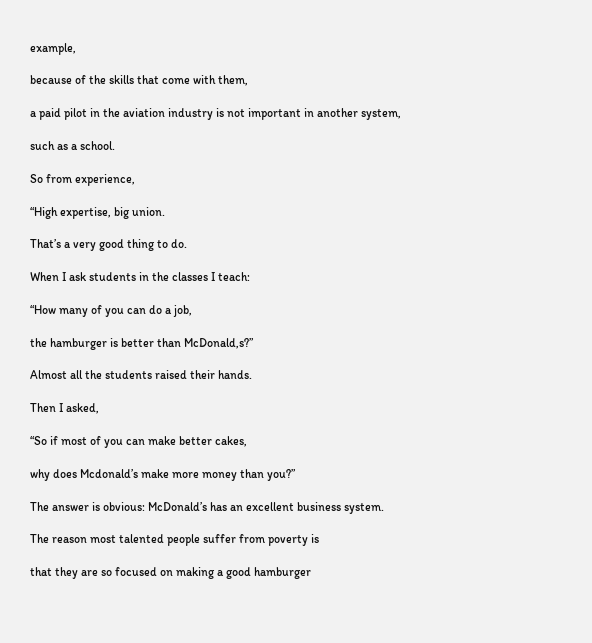example,

because of the skills that come with them,

a paid pilot in the aviation industry is not important in another system,

such as a school.

So from experience,

“High expertise, big union.

That’s a very good thing to do.

When I ask students in the classes I teach:

“How many of you can do a job,

the hamburger is better than McDonald,s?”

Almost all the students raised their hands.

Then I asked,

“So if most of you can make better cakes,

why does Mcdonald’s make more money than you?”

The answer is obvious: McDonald’s has an excellent business system.

The reason most talented people suffer from poverty is

that they are so focused on making a good hamburger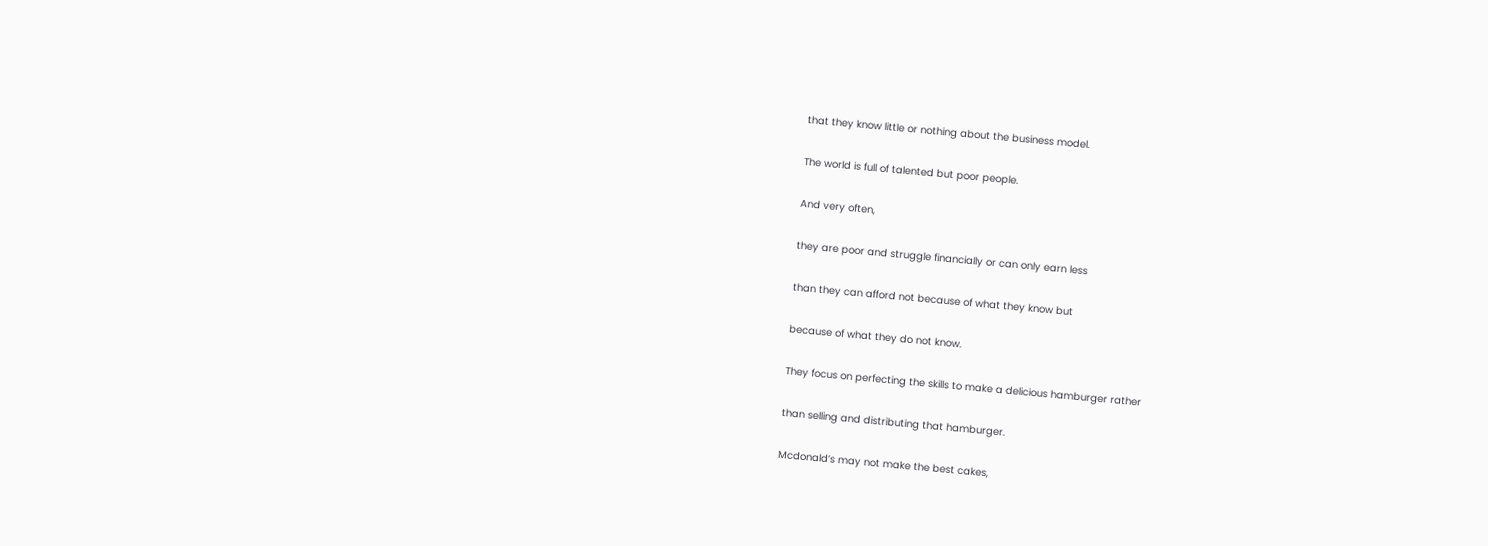that they know little or nothing about the business model.

The world is full of talented but poor people.

And very often,

they are poor and struggle financially or can only earn less

than they can afford not because of what they know but

because of what they do not know.

They focus on perfecting the skills to make a delicious hamburger rather

than selling and distributing that hamburger.

Mcdonald’s may not make the best cakes,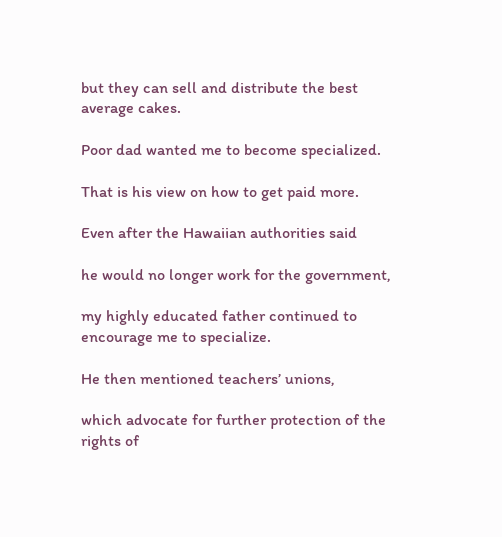but they can sell and distribute the best average cakes.

Poor dad wanted me to become specialized.

That is his view on how to get paid more.

Even after the Hawaiian authorities said

he would no longer work for the government,

my highly educated father continued to encourage me to specialize.

He then mentioned teachers’ unions,

which advocate for further protection of the rights of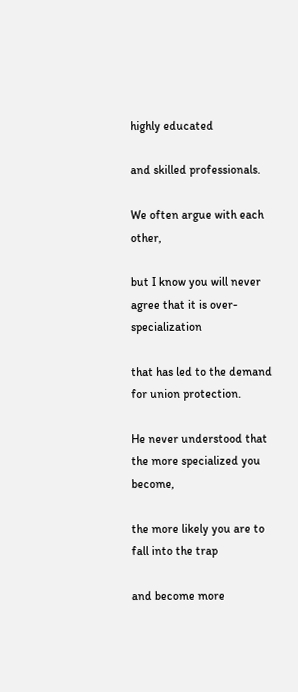highly educated

and skilled professionals.

We often argue with each other,

but I know you will never agree that it is over-specialization

that has led to the demand for union protection.

He never understood that the more specialized you become,

the more likely you are to fall into the trap

and become more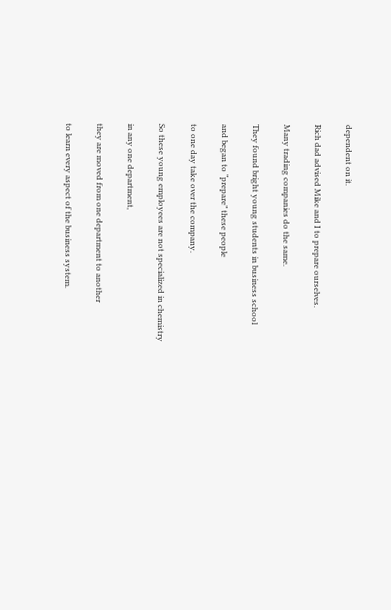dependent on it.

Rich dad advised Mike and I to prepare ourselves.

Many trading companies do the same.

They found bright young students in business school

and began to “prepare” these people

to one day take over the company.

So these young employees are not specialized in chemistry

in any one department,

they are moved from one department to another

to learn every aspect of the business system.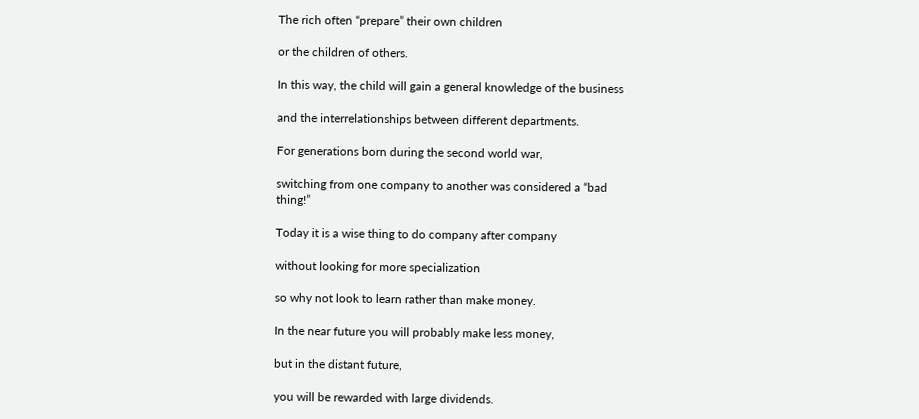The rich often “prepare” their own children

or the children of others.

In this way, the child will gain a general knowledge of the business

and the interrelationships between different departments.

For generations born during the second world war,

switching from one company to another was considered a “bad thing!”

Today it is a wise thing to do company after company

without looking for more specialization

so why not look to learn rather than make money.

In the near future you will probably make less money,

but in the distant future,

you will be rewarded with large dividends.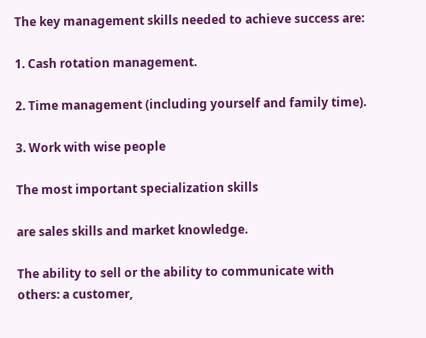The key management skills needed to achieve success are:

1. Cash rotation management.

2. Time management (including yourself and family time).

3. Work with wise people

The most important specialization skills

are sales skills and market knowledge.

The ability to sell or the ability to communicate with others: a customer,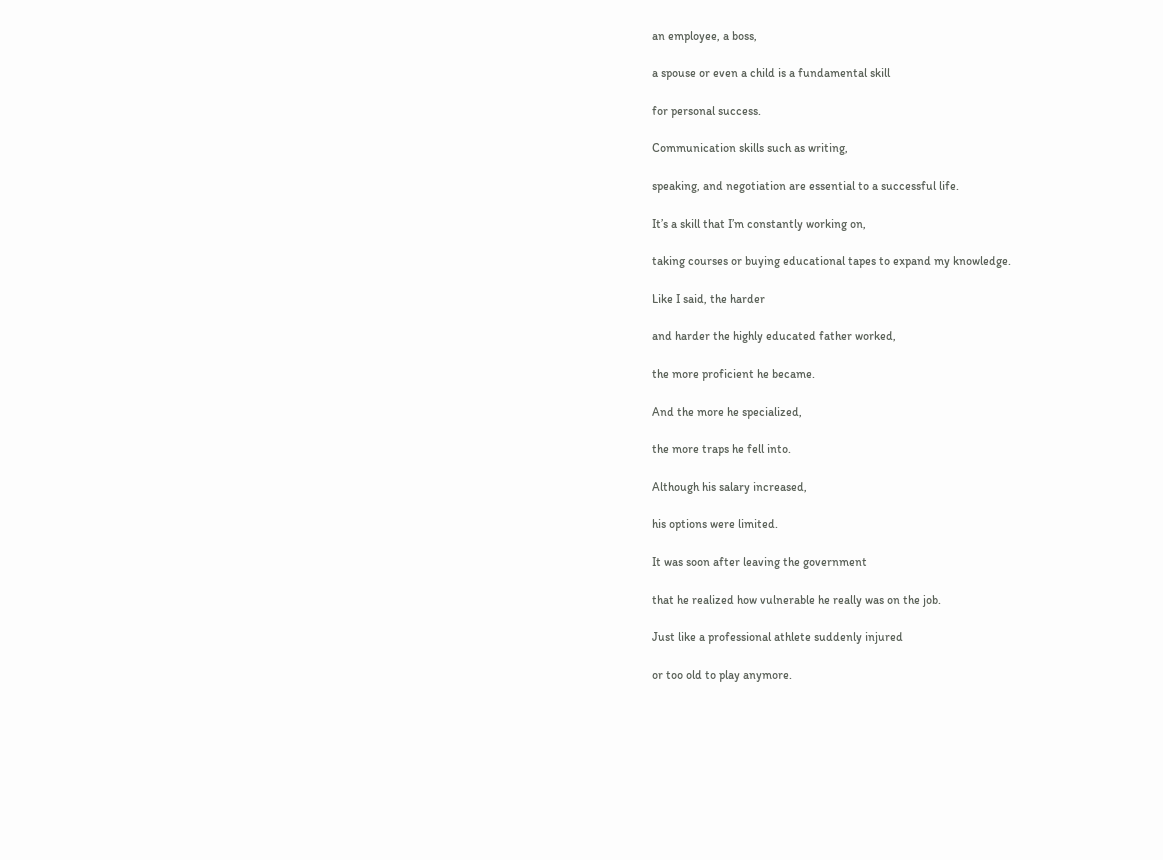an employee, a boss,

a spouse or even a child is a fundamental skill

for personal success.

Communication skills such as writing,

speaking, and negotiation are essential to a successful life.

It’s a skill that I’m constantly working on,

taking courses or buying educational tapes to expand my knowledge.

Like I said, the harder

and harder the highly educated father worked,

the more proficient he became.

And the more he specialized,

the more traps he fell into.

Although his salary increased,

his options were limited.

It was soon after leaving the government

that he realized how vulnerable he really was on the job.

Just like a professional athlete suddenly injured

or too old to play anymore.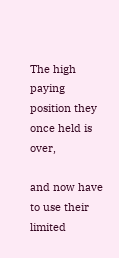The high paying position they once held is over,

and now have to use their limited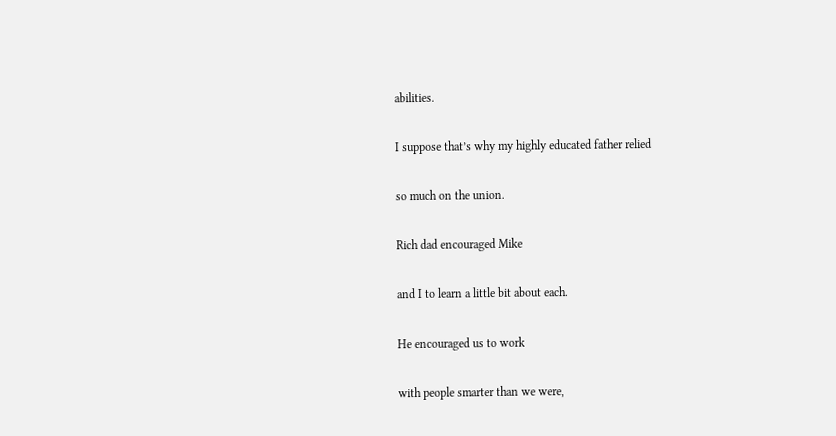abilities.

I suppose that’s why my highly educated father relied

so much on the union.

Rich dad encouraged Mike

and I to learn a little bit about each.

He encouraged us to work

with people smarter than we were,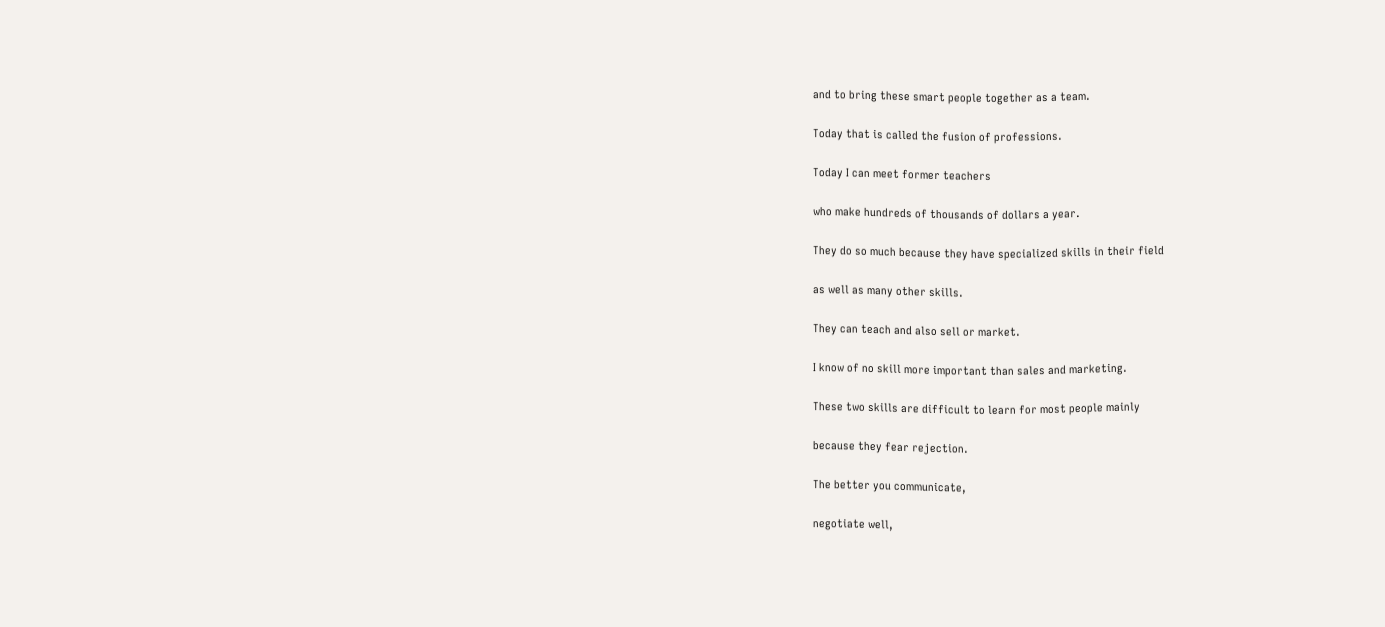and to bring these smart people together as a team.

Today that is called the fusion of professions.

Today I can meet former teachers

who make hundreds of thousands of dollars a year.

They do so much because they have specialized skills in their field

as well as many other skills.

They can teach and also sell or market.

I know of no skill more important than sales and marketing.

These two skills are difficult to learn for most people mainly

because they fear rejection.

The better you communicate,

negotiate well,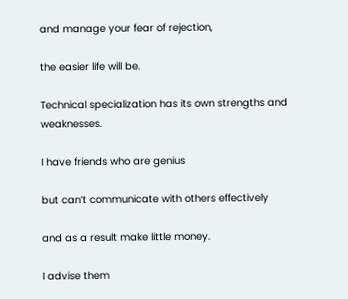and manage your fear of rejection,

the easier life will be.

Technical specialization has its own strengths and weaknesses.

I have friends who are genius

but can’t communicate with others effectively

and as a result make little money.

I advise them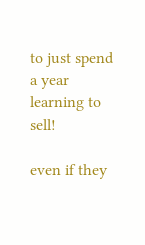to just spend a year learning to sell!

even if they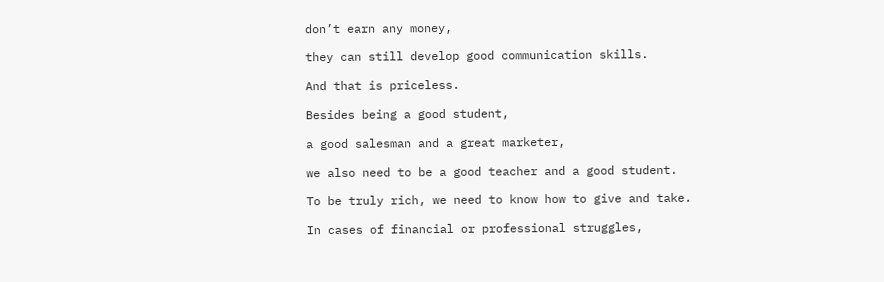don’t earn any money,

they can still develop good communication skills.

And that is priceless.

Besides being a good student,

a good salesman and a great marketer,

we also need to be a good teacher and a good student.

To be truly rich, we need to know how to give and take.

In cases of financial or professional struggles,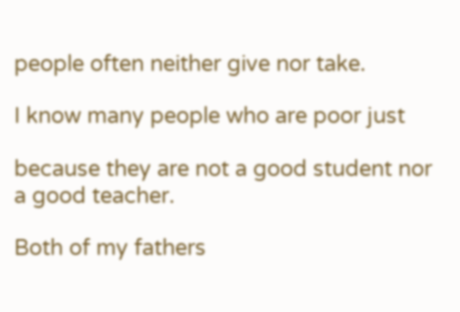people often neither give nor take.

I know many people who are poor just

because they are not a good student nor a good teacher.

Both of my fathers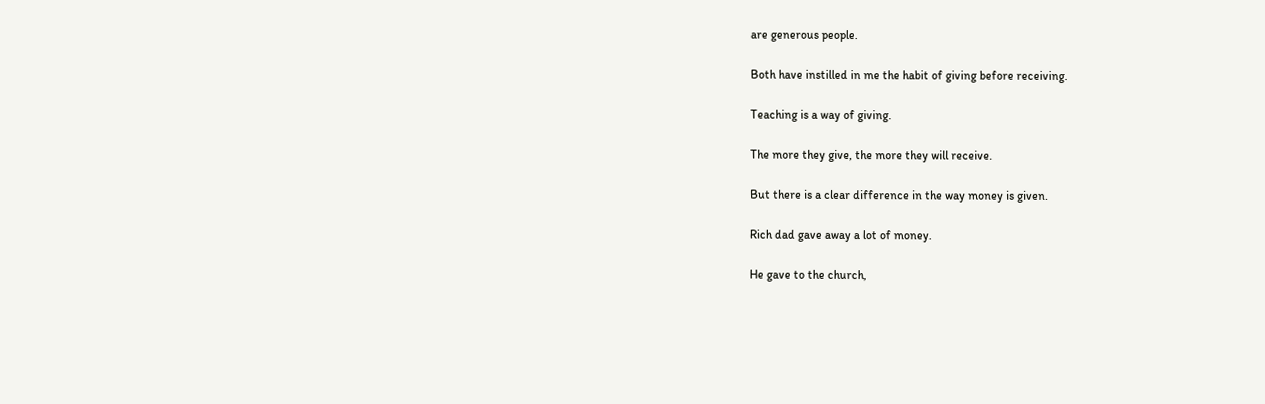are generous people.

Both have instilled in me the habit of giving before receiving.

Teaching is a way of giving.

The more they give, the more they will receive.

But there is a clear difference in the way money is given.

Rich dad gave away a lot of money.

He gave to the church,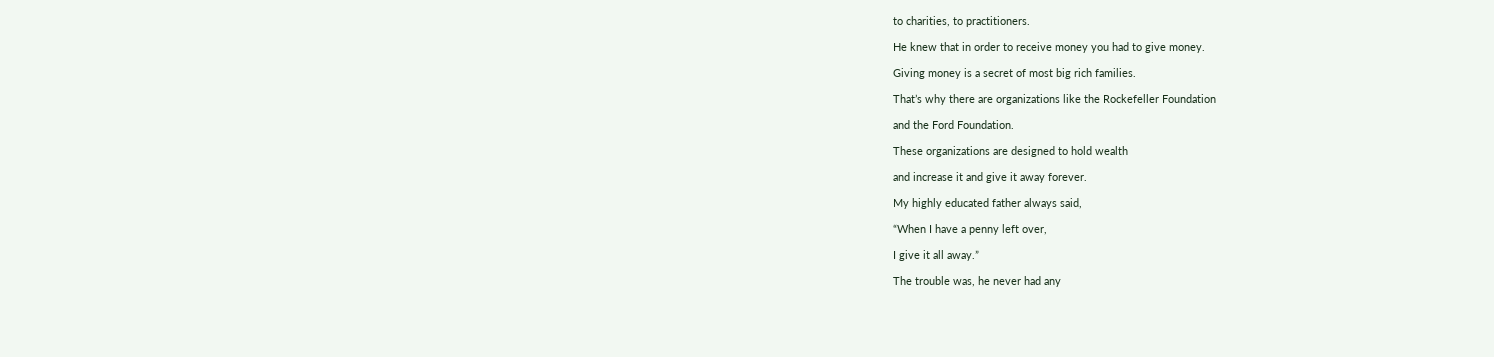to charities, to practitioners.

He knew that in order to receive money you had to give money.

Giving money is a secret of most big rich families.

That’s why there are organizations like the Rockefeller Foundation

and the Ford Foundation.

These organizations are designed to hold wealth

and increase it and give it away forever.

My highly educated father always said,

“When I have a penny left over,

I give it all away.”

The trouble was, he never had any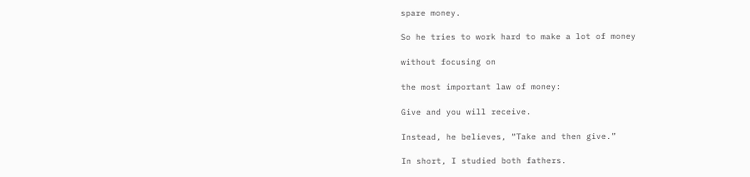spare money.

So he tries to work hard to make a lot of money

without focusing on

the most important law of money:

Give and you will receive.

Instead, he believes, “Take and then give.”

In short, I studied both fathers.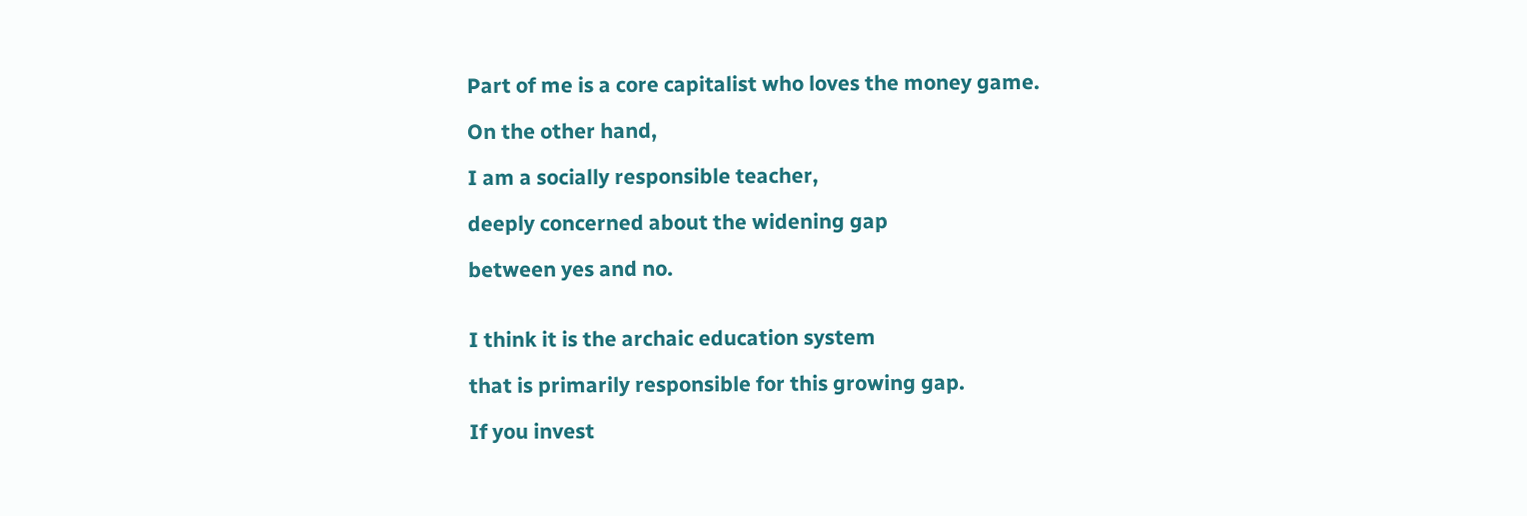Part of me is a core capitalist who loves the money game.

On the other hand,

I am a socially responsible teacher,

deeply concerned about the widening gap

between yes and no.


I think it is the archaic education system

that is primarily responsible for this growing gap.

If you invest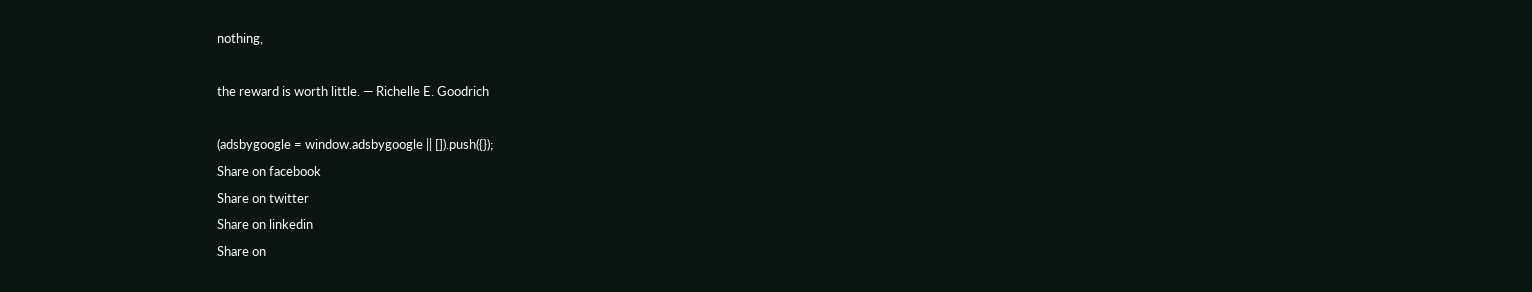nothing,

the reward is worth little. ― Richelle E. Goodrich

(adsbygoogle = window.adsbygoogle || []).push({});
Share on facebook
Share on twitter
Share on linkedin
Share on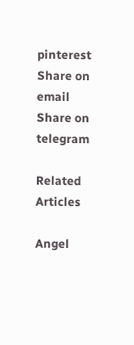pinterest
Share on email
Share on telegram

Related Articles

Angel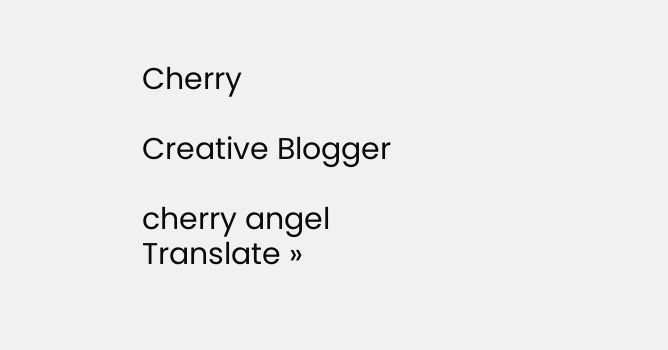Cherry

Creative Blogger

cherry angel
Translate »